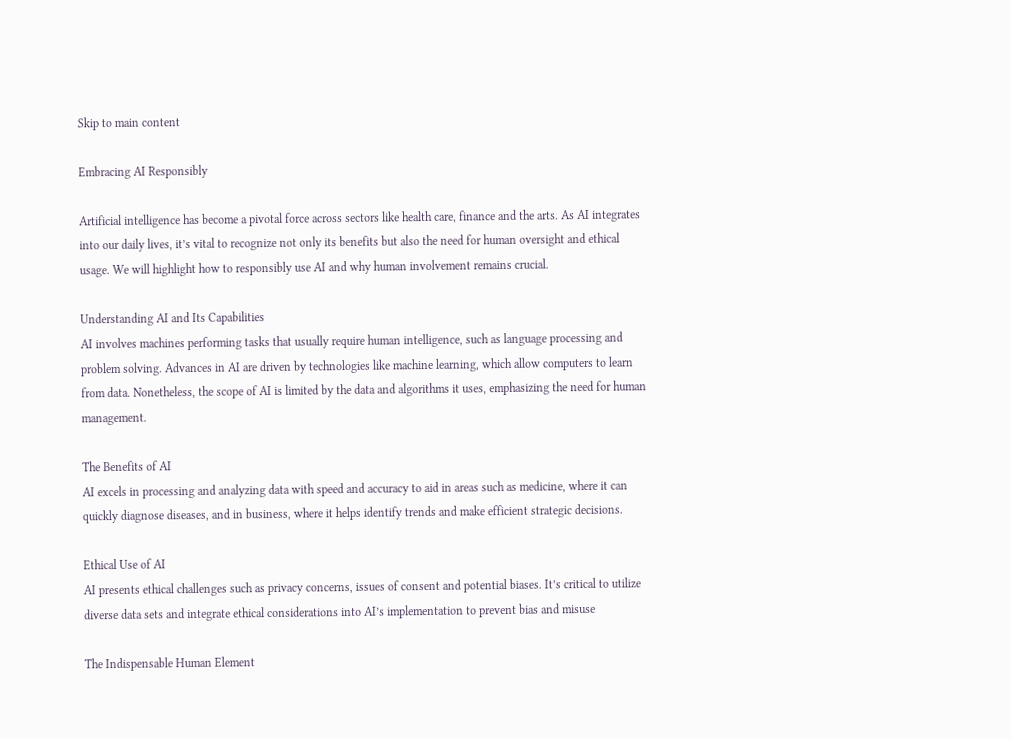Skip to main content

Embracing AI Responsibly

Artificial intelligence has become a pivotal force across sectors like health care, finance and the arts. As AI integrates into our daily lives, it’s vital to recognize not only its benefits but also the need for human oversight and ethical usage. We will highlight how to responsibly use AI and why human involvement remains crucial.

Understanding AI and Its Capabilities
AI involves machines performing tasks that usually require human intelligence, such as language processing and problem solving. Advances in AI are driven by technologies like machine learning, which allow computers to learn from data. Nonetheless, the scope of AI is limited by the data and algorithms it uses, emphasizing the need for human management.

The Benefits of AI
AI excels in processing and analyzing data with speed and accuracy to aid in areas such as medicine, where it can quickly diagnose diseases, and in business, where it helps identify trends and make efficient strategic decisions.

Ethical Use of AI
AI presents ethical challenges such as privacy concerns, issues of consent and potential biases. It’s critical to utilize diverse data sets and integrate ethical considerations into AI’s implementation to prevent bias and misuse

The Indispensable Human Element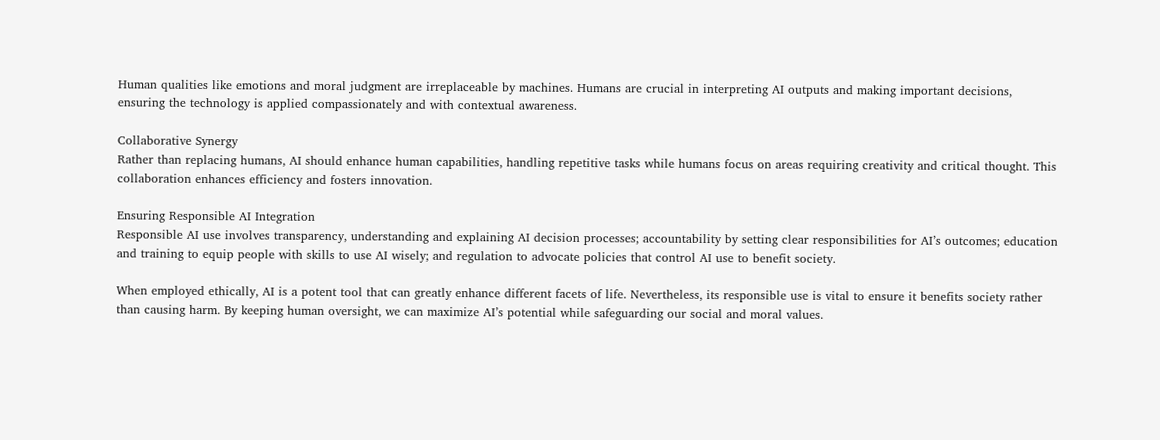Human qualities like emotions and moral judgment are irreplaceable by machines. Humans are crucial in interpreting AI outputs and making important decisions, ensuring the technology is applied compassionately and with contextual awareness.

Collaborative Synergy
Rather than replacing humans, AI should enhance human capabilities, handling repetitive tasks while humans focus on areas requiring creativity and critical thought. This collaboration enhances efficiency and fosters innovation.

Ensuring Responsible AI Integration
Responsible AI use involves transparency, understanding and explaining AI decision processes; accountability by setting clear responsibilities for AI’s outcomes; education and training to equip people with skills to use AI wisely; and regulation to advocate policies that control AI use to benefit society.

When employed ethically, AI is a potent tool that can greatly enhance different facets of life. Nevertheless, its responsible use is vital to ensure it benefits society rather than causing harm. By keeping human oversight, we can maximize AI’s potential while safeguarding our social and moral values.